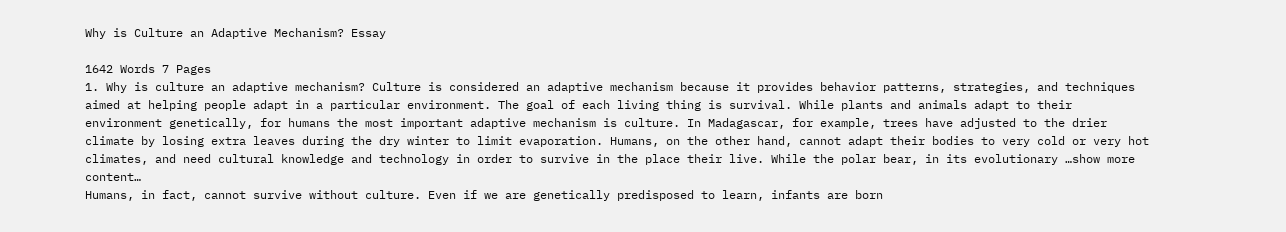Why is Culture an Adaptive Mechanism? Essay

1642 Words 7 Pages
1. Why is culture an adaptive mechanism? Culture is considered an adaptive mechanism because it provides behavior patterns, strategies, and techniques aimed at helping people adapt in a particular environment. The goal of each living thing is survival. While plants and animals adapt to their environment genetically, for humans the most important adaptive mechanism is culture. In Madagascar, for example, trees have adjusted to the drier climate by losing extra leaves during the dry winter to limit evaporation. Humans, on the other hand, cannot adapt their bodies to very cold or very hot climates, and need cultural knowledge and technology in order to survive in the place their live. While the polar bear, in its evolutionary …show more content…
Humans, in fact, cannot survive without culture. Even if we are genetically predisposed to learn, infants are born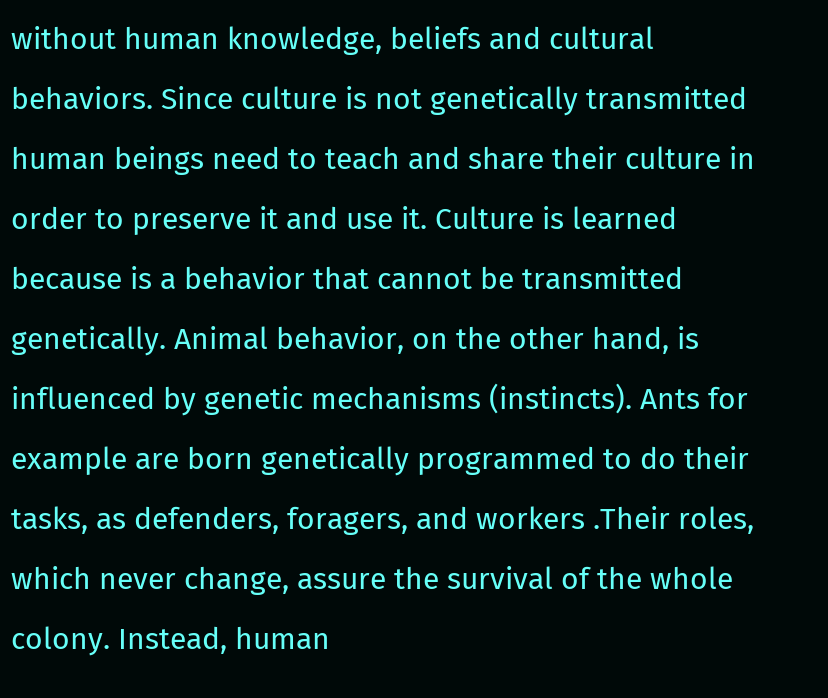without human knowledge, beliefs and cultural behaviors. Since culture is not genetically transmitted human beings need to teach and share their culture in order to preserve it and use it. Culture is learned because is a behavior that cannot be transmitted genetically. Animal behavior, on the other hand, is influenced by genetic mechanisms (instincts). Ants for example are born genetically programmed to do their tasks, as defenders, foragers, and workers .Their roles, which never change, assure the survival of the whole colony. Instead, human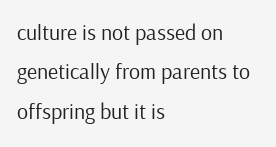culture is not passed on genetically from parents to offspring but it is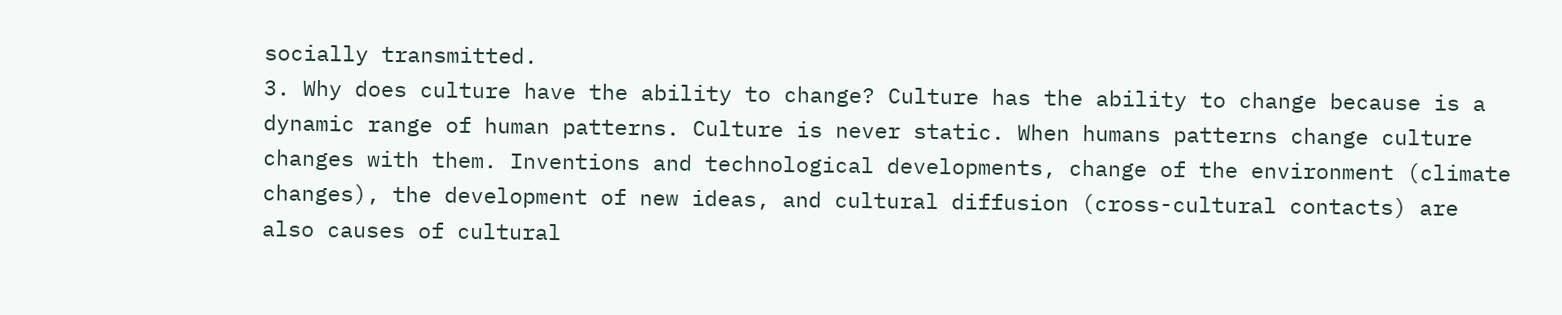socially transmitted.
3. Why does culture have the ability to change? Culture has the ability to change because is a dynamic range of human patterns. Culture is never static. When humans patterns change culture changes with them. Inventions and technological developments, change of the environment (climate changes), the development of new ideas, and cultural diffusion (cross-cultural contacts) are also causes of cultural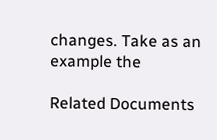changes. Take as an example the

Related Documents